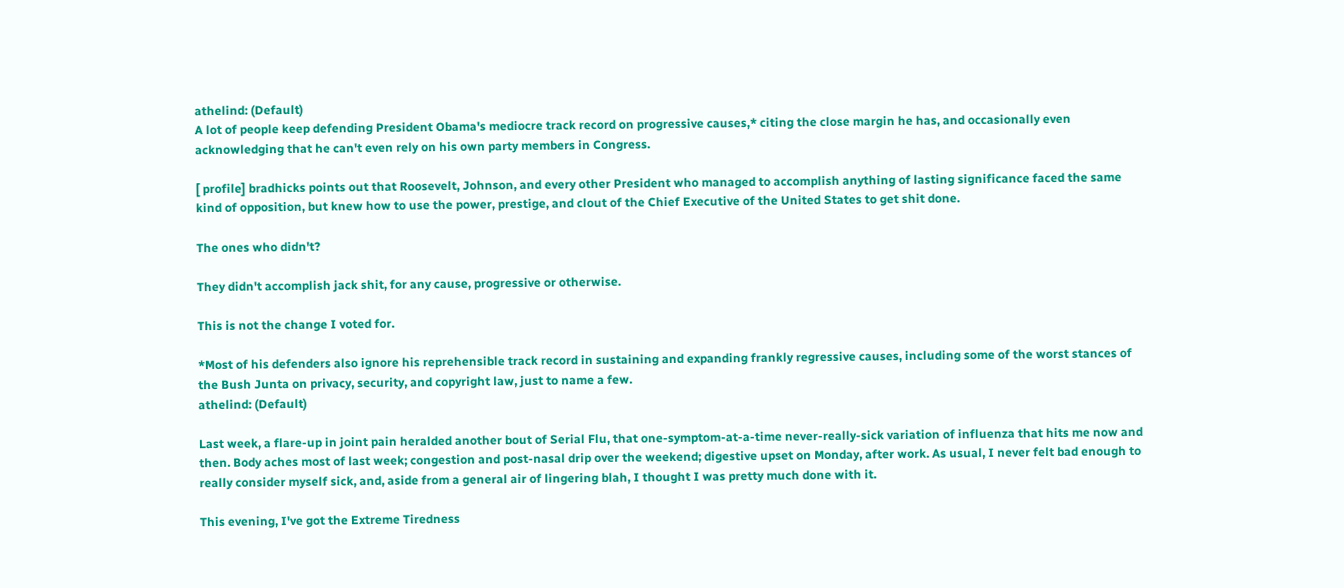athelind: (Default)
A lot of people keep defending President Obama's mediocre track record on progressive causes,* citing the close margin he has, and occasionally even acknowledging that he can't even rely on his own party members in Congress.

[ profile] bradhicks points out that Roosevelt, Johnson, and every other President who managed to accomplish anything of lasting significance faced the same kind of opposition, but knew how to use the power, prestige, and clout of the Chief Executive of the United States to get shit done.

The ones who didn't?

They didn't accomplish jack shit, for any cause, progressive or otherwise.

This is not the change I voted for.

*Most of his defenders also ignore his reprehensible track record in sustaining and expanding frankly regressive causes, including some of the worst stances of the Bush Junta on privacy, security, and copyright law, just to name a few.
athelind: (Default)

Last week, a flare-up in joint pain heralded another bout of Serial Flu, that one-symptom-at-a-time never-really-sick variation of influenza that hits me now and then. Body aches most of last week; congestion and post-nasal drip over the weekend; digestive upset on Monday, after work. As usual, I never felt bad enough to really consider myself sick, and, aside from a general air of lingering blah, I thought I was pretty much done with it.

This evening, I've got the Extreme Tiredness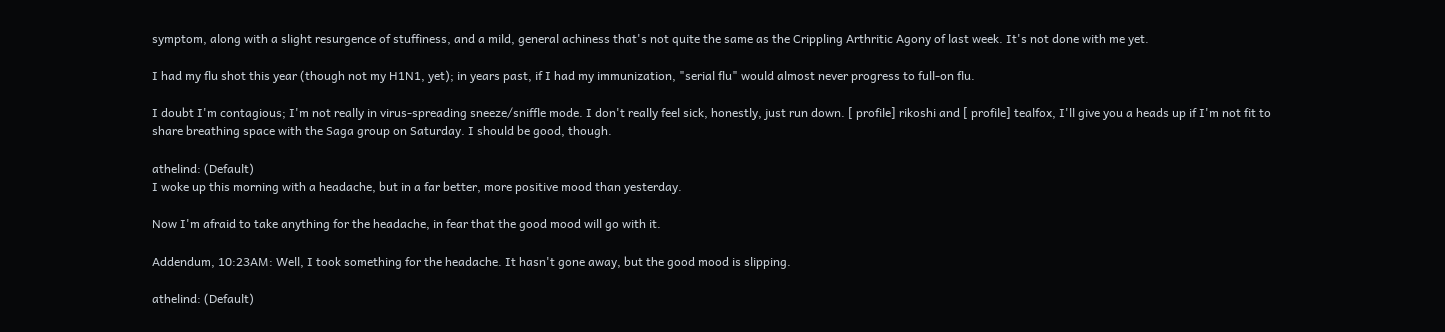symptom, along with a slight resurgence of stuffiness, and a mild, general achiness that's not quite the same as the Crippling Arthritic Agony of last week. It's not done with me yet.

I had my flu shot this year (though not my H1N1, yet); in years past, if I had my immunization, "serial flu" would almost never progress to full-on flu.

I doubt I'm contagious; I'm not really in virus-spreading sneeze/sniffle mode. I don't really feel sick, honestly, just run down. [ profile] rikoshi and [ profile] tealfox, I'll give you a heads up if I'm not fit to share breathing space with the Saga group on Saturday. I should be good, though.

athelind: (Default)
I woke up this morning with a headache, but in a far better, more positive mood than yesterday.

Now I'm afraid to take anything for the headache, in fear that the good mood will go with it.

Addendum, 10:23AM: Well, I took something for the headache. It hasn't gone away, but the good mood is slipping.

athelind: (Default)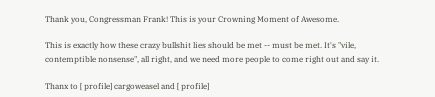Thank you, Congressman Frank! This is your Crowning Moment of Awesome.

This is exactly how these crazy bullshit lies should be met -- must be met. It's "vile, contemptible nonsense", all right, and we need more people to come right out and say it.

Thanx to [ profile] cargoweasel and [ profile]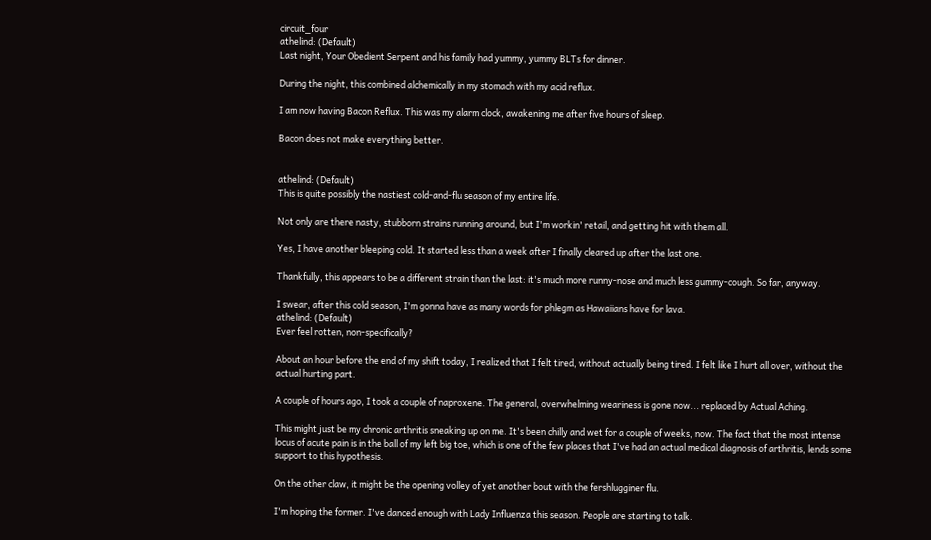circuit_four
athelind: (Default)
Last night, Your Obedient Serpent and his family had yummy, yummy BLTs for dinner.

During the night, this combined alchemically in my stomach with my acid reflux.

I am now having Bacon Reflux. This was my alarm clock, awakening me after five hours of sleep.

Bacon does not make everything better.


athelind: (Default)
This is quite possibly the nastiest cold-and-flu season of my entire life.

Not only are there nasty, stubborn strains running around, but I'm workin' retail, and getting hit with them all.

Yes, I have another bleeping cold. It started less than a week after I finally cleared up after the last one.

Thankfully, this appears to be a different strain than the last: it's much more runny-nose and much less gummy-cough. So far, anyway.

I swear, after this cold season, I'm gonna have as many words for phlegm as Hawaiians have for lava.
athelind: (Default)
Ever feel rotten, non-specifically?

About an hour before the end of my shift today, I realized that I felt tired, without actually being tired. I felt like I hurt all over, without the actual hurting part.

A couple of hours ago, I took a couple of naproxene. The general, overwhelming weariness is gone now... replaced by Actual Aching.

This might just be my chronic arthritis sneaking up on me. It's been chilly and wet for a couple of weeks, now. The fact that the most intense locus of acute pain is in the ball of my left big toe, which is one of the few places that I've had an actual medical diagnosis of arthritis, lends some support to this hypothesis.

On the other claw, it might be the opening volley of yet another bout with the fershlugginer flu.

I'm hoping the former. I've danced enough with Lady Influenza this season. People are starting to talk.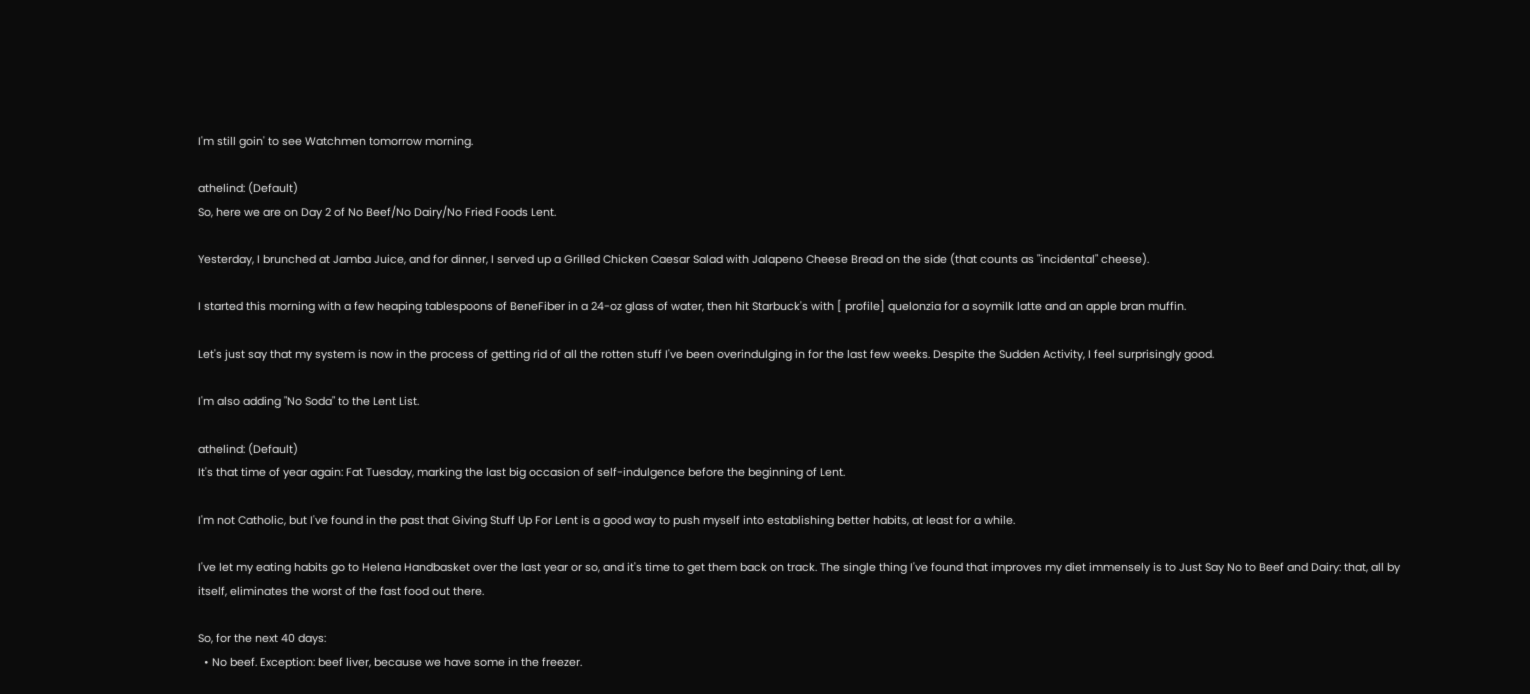I'm still goin' to see Watchmen tomorrow morning.

athelind: (Default)
So, here we are on Day 2 of No Beef/No Dairy/No Fried Foods Lent.

Yesterday, I brunched at Jamba Juice, and for dinner, I served up a Grilled Chicken Caesar Salad with Jalapeno Cheese Bread on the side (that counts as "incidental" cheese).

I started this morning with a few heaping tablespoons of BeneFiber in a 24-oz glass of water, then hit Starbuck's with [ profile] quelonzia for a soymilk latte and an apple bran muffin.

Let's just say that my system is now in the process of getting rid of all the rotten stuff I've been overindulging in for the last few weeks. Despite the Sudden Activity, I feel surprisingly good.

I'm also adding "No Soda" to the Lent List.

athelind: (Default)
It's that time of year again: Fat Tuesday, marking the last big occasion of self-indulgence before the beginning of Lent.

I'm not Catholic, but I've found in the past that Giving Stuff Up For Lent is a good way to push myself into establishing better habits, at least for a while.

I've let my eating habits go to Helena Handbasket over the last year or so, and it's time to get them back on track. The single thing I've found that improves my diet immensely is to Just Say No to Beef and Dairy: that, all by itself, eliminates the worst of the fast food out there.

So, for the next 40 days:
  • No beef. Exception: beef liver, because we have some in the freezer.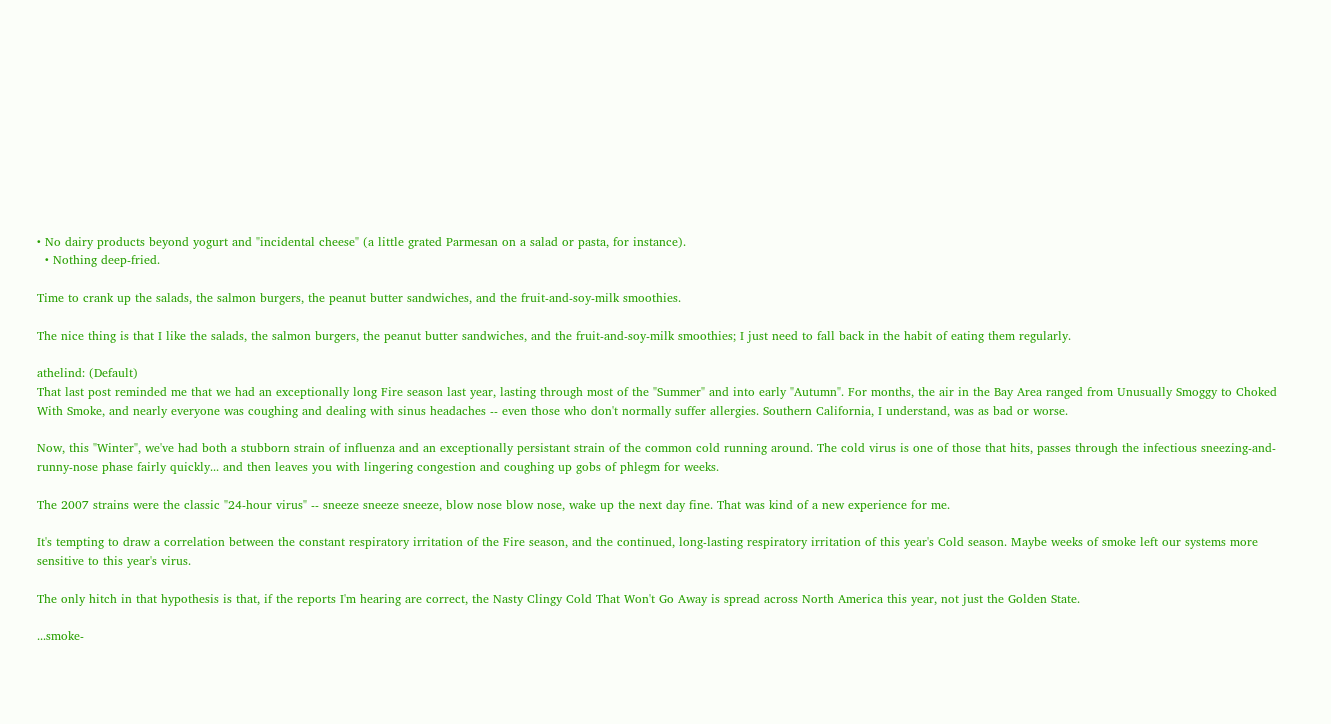• No dairy products beyond yogurt and "incidental cheese" (a little grated Parmesan on a salad or pasta, for instance).
  • Nothing deep-fried.

Time to crank up the salads, the salmon burgers, the peanut butter sandwiches, and the fruit-and-soy-milk smoothies.

The nice thing is that I like the salads, the salmon burgers, the peanut butter sandwiches, and the fruit-and-soy-milk smoothies; I just need to fall back in the habit of eating them regularly.

athelind: (Default)
That last post reminded me that we had an exceptionally long Fire season last year, lasting through most of the "Summer" and into early "Autumn". For months, the air in the Bay Area ranged from Unusually Smoggy to Choked With Smoke, and nearly everyone was coughing and dealing with sinus headaches -- even those who don't normally suffer allergies. Southern California, I understand, was as bad or worse.

Now, this "Winter", we've had both a stubborn strain of influenza and an exceptionally persistant strain of the common cold running around. The cold virus is one of those that hits, passes through the infectious sneezing-and-runny-nose phase fairly quickly... and then leaves you with lingering congestion and coughing up gobs of phlegm for weeks.

The 2007 strains were the classic "24-hour virus" -- sneeze sneeze sneeze, blow nose blow nose, wake up the next day fine. That was kind of a new experience for me.

It's tempting to draw a correlation between the constant respiratory irritation of the Fire season, and the continued, long-lasting respiratory irritation of this year's Cold season. Maybe weeks of smoke left our systems more sensitive to this year's virus.

The only hitch in that hypothesis is that, if the reports I'm hearing are correct, the Nasty Clingy Cold That Won't Go Away is spread across North America this year, not just the Golden State.

...smoke-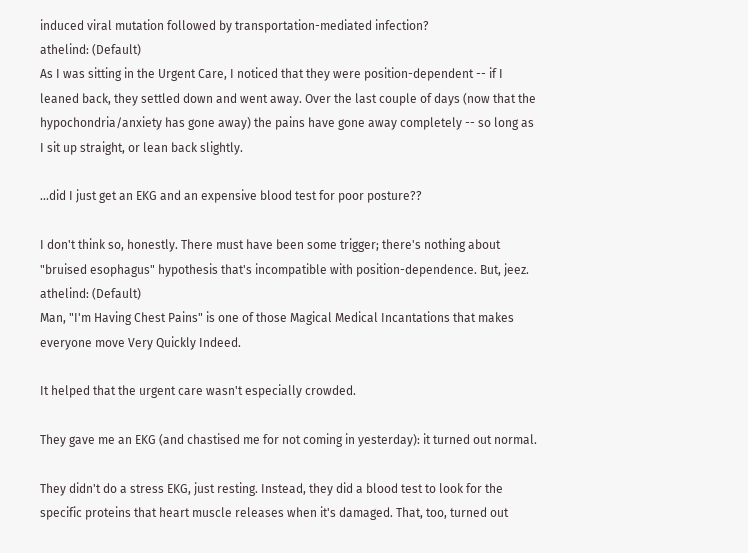induced viral mutation followed by transportation-mediated infection?
athelind: (Default)
As I was sitting in the Urgent Care, I noticed that they were position-dependent -- if I leaned back, they settled down and went away. Over the last couple of days (now that the hypochondria/anxiety has gone away) the pains have gone away completely -- so long as I sit up straight, or lean back slightly.

...did I just get an EKG and an expensive blood test for poor posture??

I don't think so, honestly. There must have been some trigger; there's nothing about "bruised esophagus" hypothesis that's incompatible with position-dependence. But, jeez.
athelind: (Default)
Man, "I'm Having Chest Pains" is one of those Magical Medical Incantations that makes everyone move Very Quickly Indeed.

It helped that the urgent care wasn't especially crowded.

They gave me an EKG (and chastised me for not coming in yesterday): it turned out normal.

They didn't do a stress EKG, just resting. Instead, they did a blood test to look for the specific proteins that heart muscle releases when it's damaged. That, too, turned out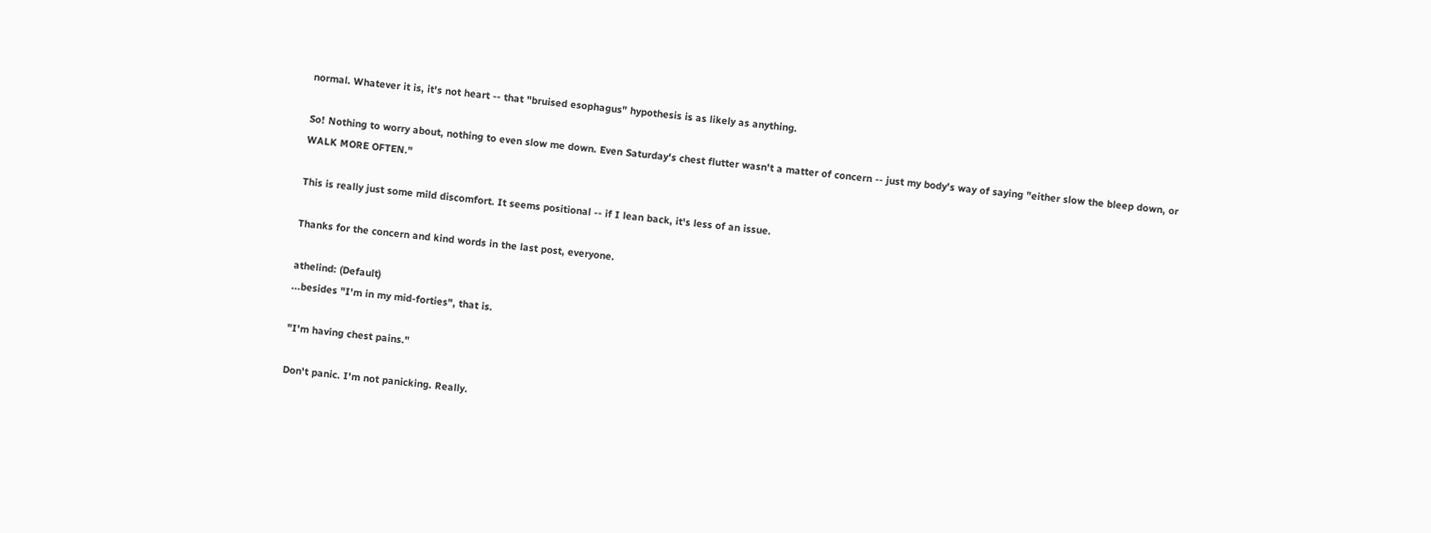normal. Whatever it is, it's not heart -- that "bruised esophagus" hypothesis is as likely as anything.

So! Nothing to worry about, nothing to even slow me down. Even Saturday's chest flutter wasn't a matter of concern -- just my body's way of saying "either slow the bleep down, or WALK MORE OFTEN."

This is really just some mild discomfort. It seems positional -- if I lean back, it's less of an issue.

Thanks for the concern and kind words in the last post, everyone.

athelind: (Default)
...besides "I'm in my mid-forties", that is.

"I'm having chest pains."

Don't panic. I'm not panicking. Really.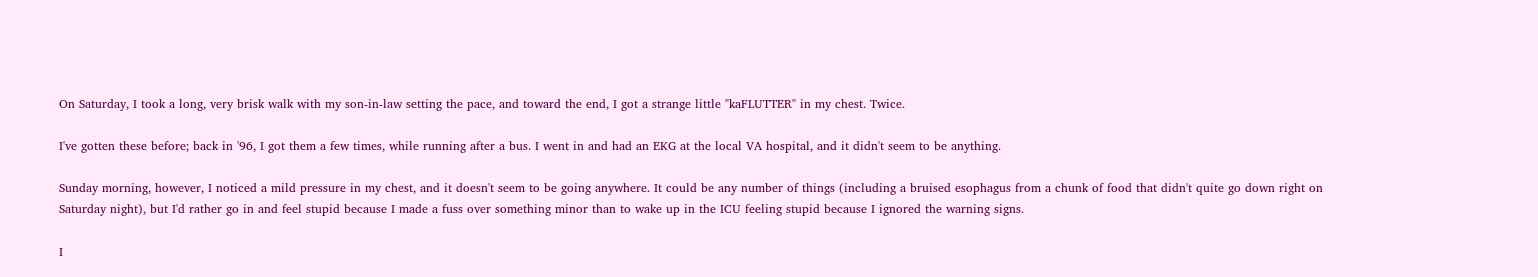On Saturday, I took a long, very brisk walk with my son-in-law setting the pace, and toward the end, I got a strange little "kaFLUTTER" in my chest. Twice.

I've gotten these before; back in '96, I got them a few times, while running after a bus. I went in and had an EKG at the local VA hospital, and it didn't seem to be anything.

Sunday morning, however, I noticed a mild pressure in my chest, and it doesn't seem to be going anywhere. It could be any number of things (including a bruised esophagus from a chunk of food that didn't quite go down right on Saturday night), but I'd rather go in and feel stupid because I made a fuss over something minor than to wake up in the ICU feeling stupid because I ignored the warning signs.

I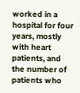worked in a hospital for four years, mostly with heart patients, and the number of patients who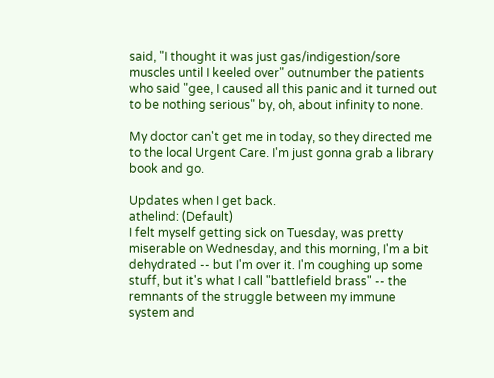said, "I thought it was just gas/indigestion/sore muscles until I keeled over" outnumber the patients who said "gee, I caused all this panic and it turned out to be nothing serious" by, oh, about infinity to none.

My doctor can't get me in today, so they directed me to the local Urgent Care. I'm just gonna grab a library book and go.

Updates when I get back.
athelind: (Default)
I felt myself getting sick on Tuesday, was pretty miserable on Wednesday, and this morning, I'm a bit dehydrated -- but I'm over it. I'm coughing up some stuff, but it's what I call "battlefield brass" -- the remnants of the struggle between my immune system and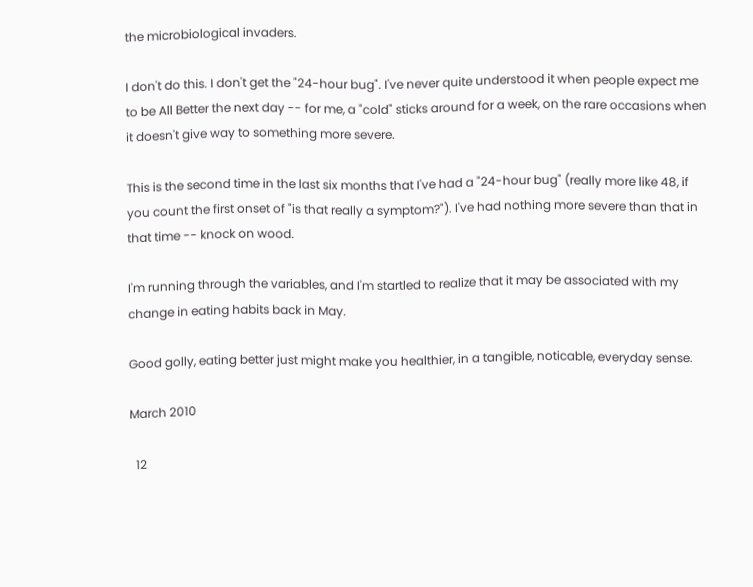the microbiological invaders.

I don't do this. I don't get the "24-hour bug". I've never quite understood it when people expect me to be All Better the next day -- for me, a "cold" sticks around for a week, on the rare occasions when it doesn't give way to something more severe.

This is the second time in the last six months that I've had a "24-hour bug" (really more like 48, if you count the first onset of "is that really a symptom?"). I've had nothing more severe than that in that time -- knock on wood.

I'm running through the variables, and I'm startled to realize that it may be associated with my change in eating habits back in May.

Good golly, eating better just might make you healthier, in a tangible, noticable, everyday sense.

March 2010

  12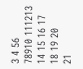3 4 56
78910 111213
14 15 16 17 18 19 20
21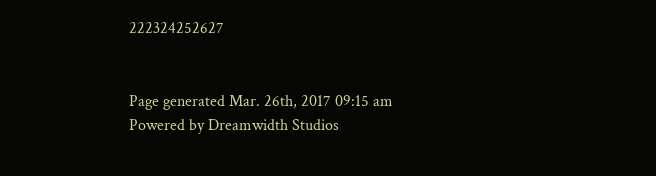222324252627


Page generated Mar. 26th, 2017 09:15 am
Powered by Dreamwidth Studios